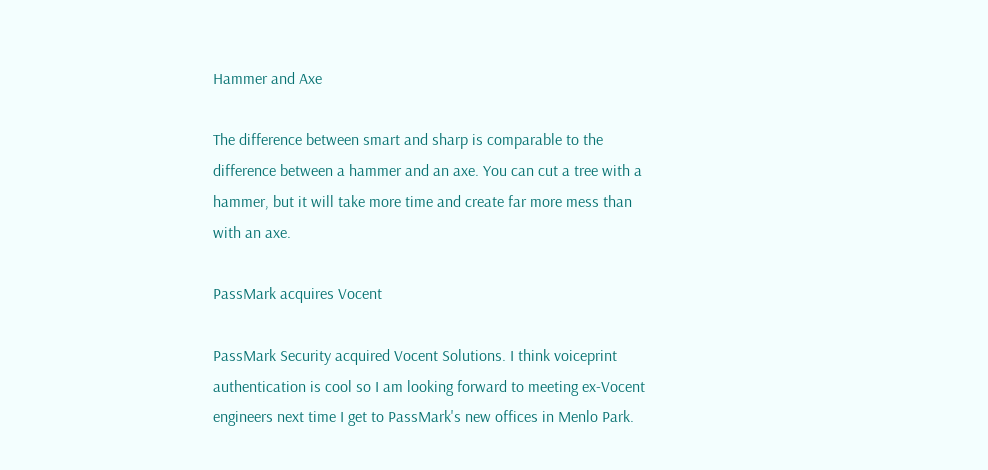Hammer and Axe

The difference between smart and sharp is comparable to the difference between a hammer and an axe. You can cut a tree with a hammer, but it will take more time and create far more mess than with an axe.

PassMark acquires Vocent

PassMark Security acquired Vocent Solutions. I think voiceprint authentication is cool so I am looking forward to meeting ex-Vocent engineers next time I get to PassMark's new offices in Menlo Park.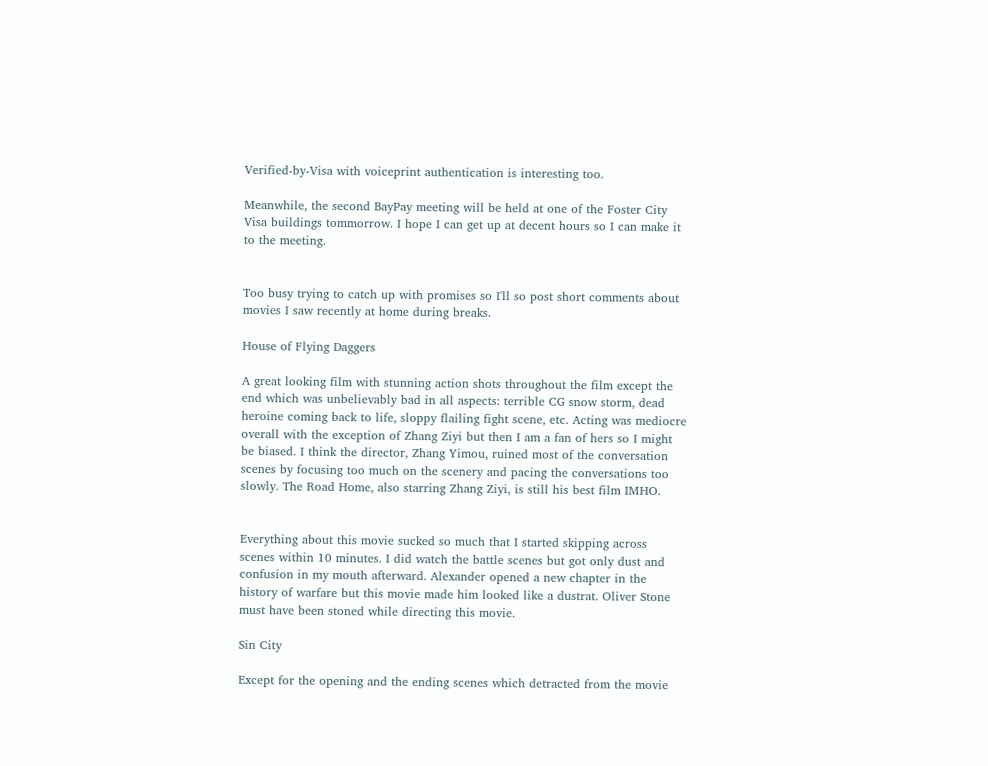Verified-by-Visa with voiceprint authentication is interesting too.

Meanwhile, the second BayPay meeting will be held at one of the Foster City Visa buildings tommorrow. I hope I can get up at decent hours so I can make it to the meeting.


Too busy trying to catch up with promises so I'll so post short comments about movies I saw recently at home during breaks.

House of Flying Daggers

A great looking film with stunning action shots throughout the film except the end which was unbelievably bad in all aspects: terrible CG snow storm, dead heroine coming back to life, sloppy flailing fight scene, etc. Acting was mediocre overall with the exception of Zhang Ziyi but then I am a fan of hers so I might be biased. I think the director, Zhang Yimou, ruined most of the conversation scenes by focusing too much on the scenery and pacing the conversations too slowly. The Road Home, also starring Zhang Ziyi, is still his best film IMHO.


Everything about this movie sucked so much that I started skipping across scenes within 10 minutes. I did watch the battle scenes but got only dust and confusion in my mouth afterward. Alexander opened a new chapter in the history of warfare but this movie made him looked like a dustrat. Oliver Stone must have been stoned while directing this movie.

Sin City

Except for the opening and the ending scenes which detracted from the movie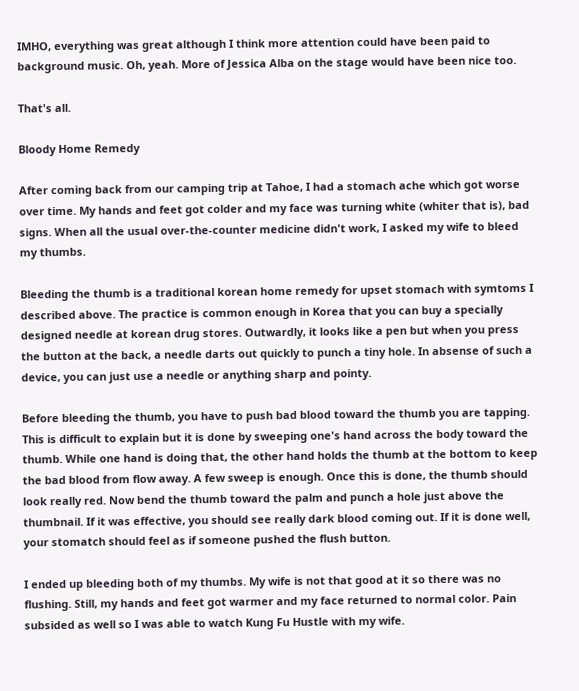IMHO, everything was great although I think more attention could have been paid to background music. Oh, yeah. More of Jessica Alba on the stage would have been nice too.

That's all.

Bloody Home Remedy

After coming back from our camping trip at Tahoe, I had a stomach ache which got worse over time. My hands and feet got colder and my face was turning white (whiter that is), bad signs. When all the usual over-the-counter medicine didn't work, I asked my wife to bleed my thumbs.

Bleeding the thumb is a traditional korean home remedy for upset stomach with symtoms I described above. The practice is common enough in Korea that you can buy a specially designed needle at korean drug stores. Outwardly, it looks like a pen but when you press the button at the back, a needle darts out quickly to punch a tiny hole. In absense of such a device, you can just use a needle or anything sharp and pointy.

Before bleeding the thumb, you have to push bad blood toward the thumb you are tapping. This is difficult to explain but it is done by sweeping one's hand across the body toward the thumb. While one hand is doing that, the other hand holds the thumb at the bottom to keep the bad blood from flow away. A few sweep is enough. Once this is done, the thumb should look really red. Now bend the thumb toward the palm and punch a hole just above the thumbnail. If it was effective, you should see really dark blood coming out. If it is done well, your stomatch should feel as if someone pushed the flush button.

I ended up bleeding both of my thumbs. My wife is not that good at it so there was no flushing. Still, my hands and feet got warmer and my face returned to normal color. Pain subsided as well so I was able to watch Kung Fu Hustle with my wife.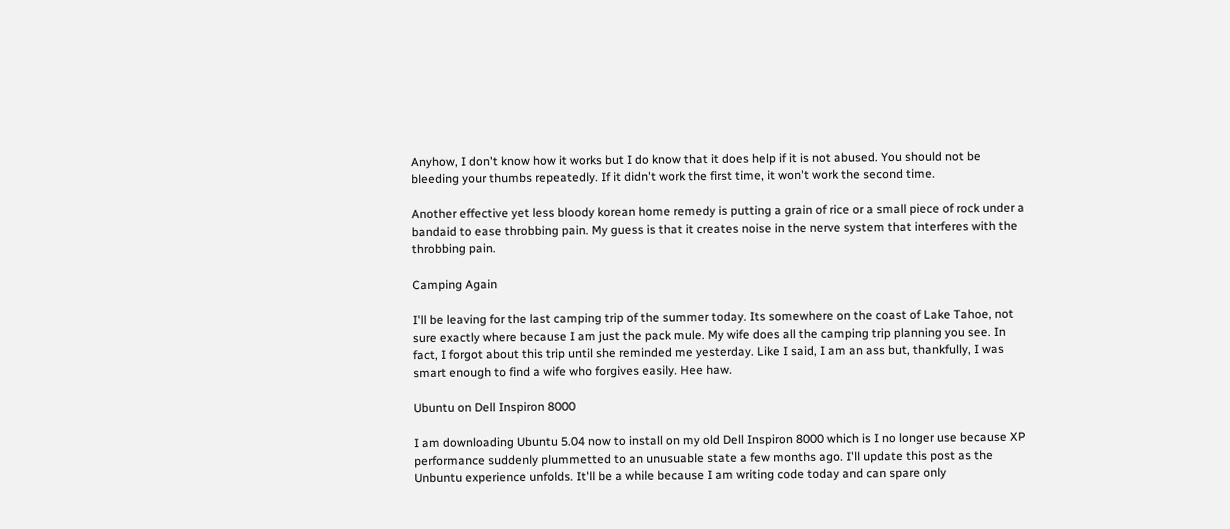Anyhow, I don't know how it works but I do know that it does help if it is not abused. You should not be bleeding your thumbs repeatedly. If it didn't work the first time, it won't work the second time.

Another effective yet less bloody korean home remedy is putting a grain of rice or a small piece of rock under a bandaid to ease throbbing pain. My guess is that it creates noise in the nerve system that interferes with the throbbing pain.

Camping Again

I'll be leaving for the last camping trip of the summer today. Its somewhere on the coast of Lake Tahoe, not sure exactly where because I am just the pack mule. My wife does all the camping trip planning you see. In fact, I forgot about this trip until she reminded me yesterday. Like I said, I am an ass but, thankfully, I was smart enough to find a wife who forgives easily. Hee haw.

Ubuntu on Dell Inspiron 8000

I am downloading Ubuntu 5.04 now to install on my old Dell Inspiron 8000 which is I no longer use because XP performance suddenly plummetted to an unusuable state a few months ago. I'll update this post as the Unbuntu experience unfolds. It'll be a while because I am writing code today and can spare only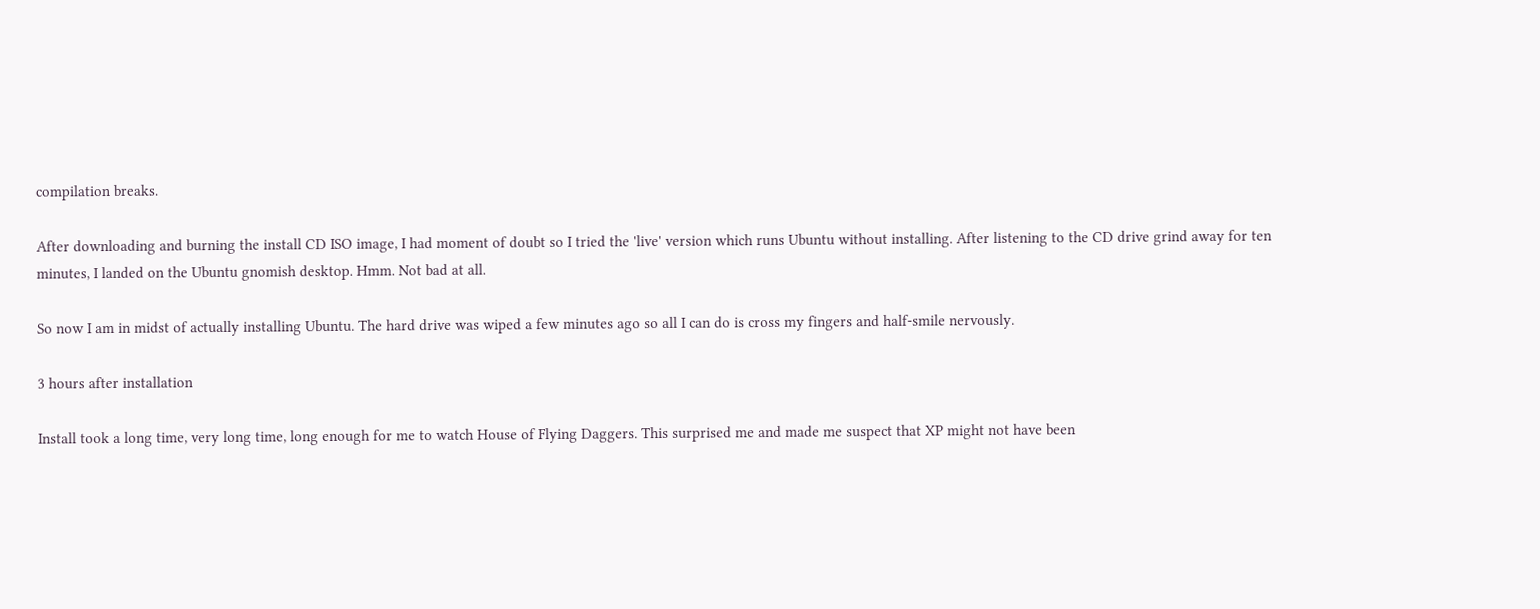compilation breaks.

After downloading and burning the install CD ISO image, I had moment of doubt so I tried the 'live' version which runs Ubuntu without installing. After listening to the CD drive grind away for ten minutes, I landed on the Ubuntu gnomish desktop. Hmm. Not bad at all.

So now I am in midst of actually installing Ubuntu. The hard drive was wiped a few minutes ago so all I can do is cross my fingers and half-smile nervously.

3 hours after installation

Install took a long time, very long time, long enough for me to watch House of Flying Daggers. This surprised me and made me suspect that XP might not have been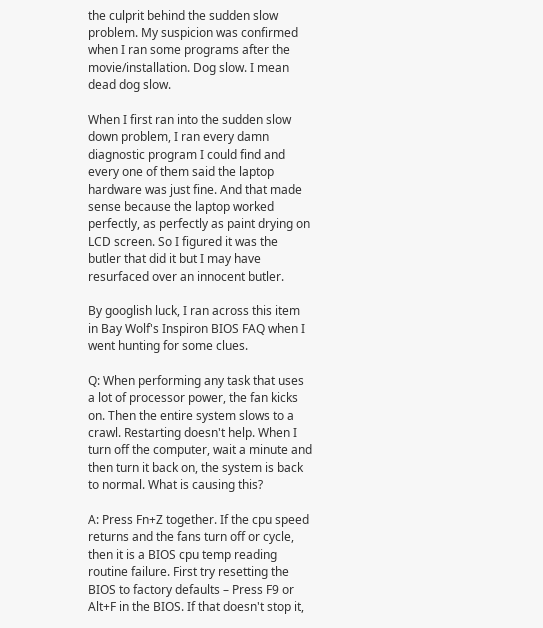the culprit behind the sudden slow problem. My suspicion was confirmed when I ran some programs after the movie/installation. Dog slow. I mean dead dog slow.

When I first ran into the sudden slow down problem, I ran every damn diagnostic program I could find and every one of them said the laptop hardware was just fine. And that made sense because the laptop worked perfectly, as perfectly as paint drying on LCD screen. So I figured it was the butler that did it but I may have resurfaced over an innocent butler.

By googlish luck, I ran across this item in Bay Wolf's Inspiron BIOS FAQ when I went hunting for some clues.

Q: When performing any task that uses a lot of processor power, the fan kicks on. Then the entire system slows to a crawl. Restarting doesn't help. When I turn off the computer, wait a minute and then turn it back on, the system is back to normal. What is causing this?

A: Press Fn+Z together. If the cpu speed returns and the fans turn off or cycle, then it is a BIOS cpu temp reading routine failure. First try resetting the BIOS to factory defaults – Press F9 or Alt+F in the BIOS. If that doesn't stop it,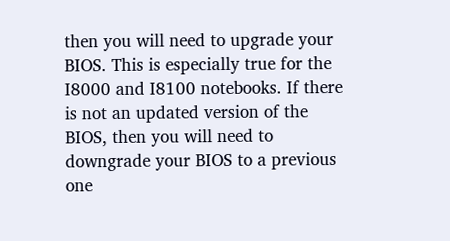then you will need to upgrade your BIOS. This is especially true for the I8000 and I8100 notebooks. If there is not an updated version of the BIOS, then you will need to downgrade your BIOS to a previous one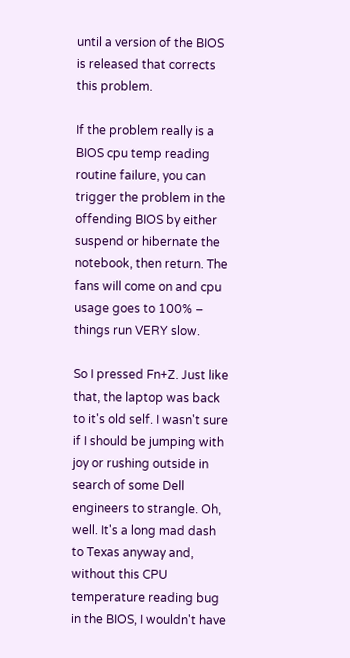until a version of the BIOS is released that corrects this problem.

If the problem really is a BIOS cpu temp reading routine failure, you can trigger the problem in the offending BIOS by either suspend or hibernate the notebook, then return. The fans will come on and cpu usage goes to 100% – things run VERY slow.

So I pressed Fn+Z. Just like that, the laptop was back to it's old self. I wasn't sure if I should be jumping with joy or rushing outside in search of some Dell engineers to strangle. Oh, well. It's a long mad dash to Texas anyway and, without this CPU temperature reading bug in the BIOS, I wouldn't have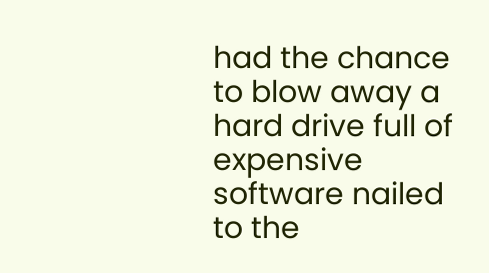had the chance to blow away a hard drive full of expensive software nailed to the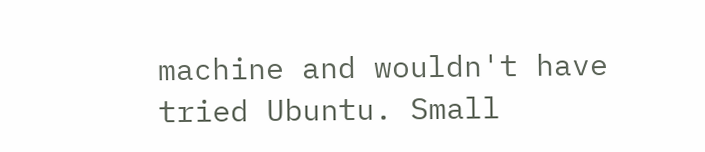machine and wouldn't have tried Ubuntu. Small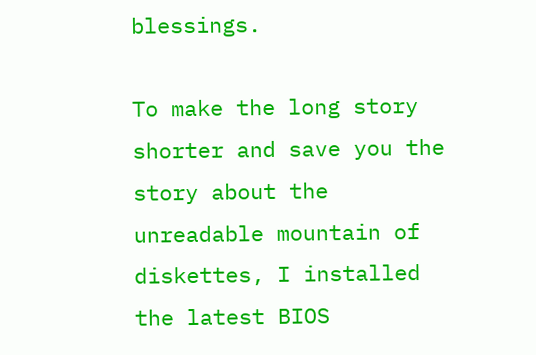blessings.

To make the long story shorter and save you the story about the unreadable mountain of diskettes, I installed the latest BIOS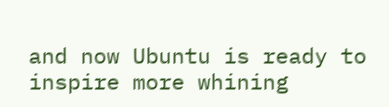and now Ubuntu is ready to inspire more whining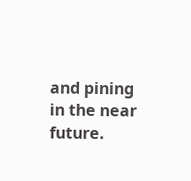and pining in the near future.